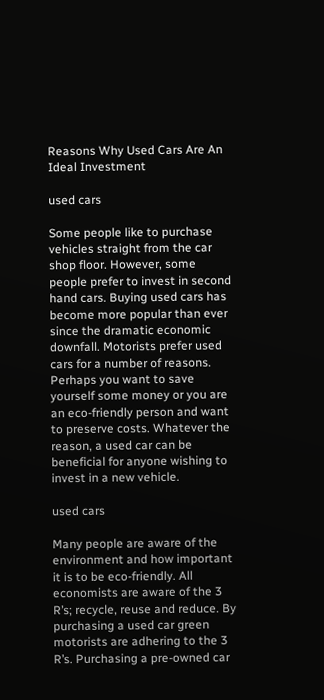Reasons Why Used Cars Are An Ideal Investment

used cars

Some people like to purchase vehicles straight from the car shop floor. However, some people prefer to invest in second hand cars. Buying used cars has become more popular than ever since the dramatic economic downfall. Motorists prefer used cars for a number of reasons. Perhaps you want to save yourself some money or you are an eco-friendly person and want to preserve costs. Whatever the reason, a used car can be beneficial for anyone wishing to invest in a new vehicle.

used cars

Many people are aware of the environment and how important it is to be eco-friendly. All economists are aware of the 3 R’s; recycle, reuse and reduce. By purchasing a used car green motorists are adhering to the 3 R’s. Purchasing a pre-owned car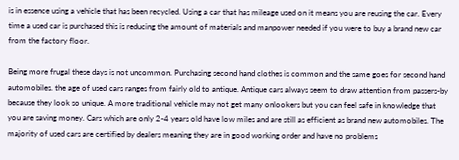is in essence using a vehicle that has been recycled. Using a car that has mileage used on it means you are reusing the car. Every time a used car is purchased this is reducing the amount of materials and manpower needed if you were to buy a brand new car from the factory floor.

Being more frugal these days is not uncommon. Purchasing second hand clothes is common and the same goes for second hand automobiles. the age of used cars ranges from fairly old to antique. Antique cars always seem to draw attention from passers-by because they look so unique. A more traditional vehicle may not get many onlookers but you can feel safe in knowledge that you are saving money. Cars which are only 2-4 years old have low miles and are still as efficient as brand new automobiles. The majority of used cars are certified by dealers meaning they are in good working order and have no problems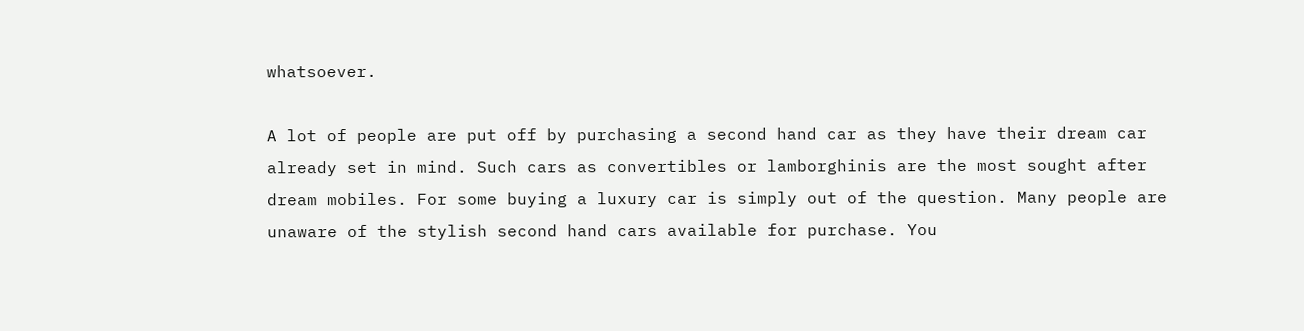whatsoever.

A lot of people are put off by purchasing a second hand car as they have their dream car already set in mind. Such cars as convertibles or lamborghinis are the most sought after dream mobiles. For some buying a luxury car is simply out of the question. Many people are unaware of the stylish second hand cars available for purchase. You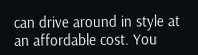can drive around in style at an affordable cost. You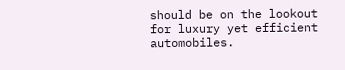should be on the lookout for luxury yet efficient automobiles.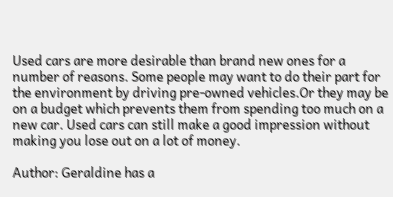Used cars are more desirable than brand new ones for a number of reasons. Some people may want to do their part for the environment by driving pre-owned vehicles.Or they may be on a budget which prevents them from spending too much on a new car. Used cars can still make a good impression without making you lose out on a lot of money.

Author: Geraldine has a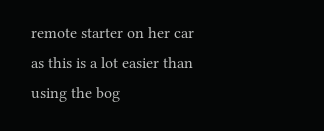remote starter on her car as this is a lot easier than using the bog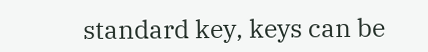standard key, keys can be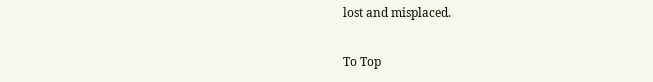lost and misplaced.

To Top